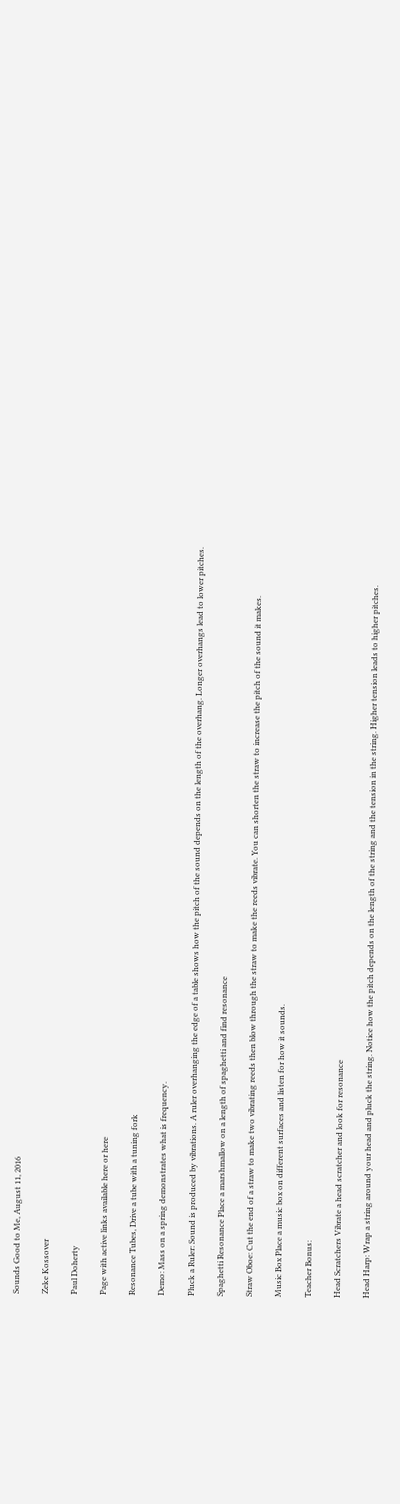Sounds Good to Me, August 11, 2016

Zeke Kossover

Paul Doherty

Page with active links available here or here

Resonance Tubes, Drive a tube with a tuning fork

Demo: Mass on a spring demonstrates what is frequency.

Pluck a Ruler: Sound is produced by vibrations. A ruler overhanging the edge of a table shows how the pitch of the sound depends on the length of the overhang. Longer overhangs lead to lower pitches.

Spaghetti Resonance Place a marshmallow on a length of spaghetti and find resonance

Straw Oboe: Cut the end of a straw to make two vibrating reeds then blow through the straw to make the reeds vibrate. You can shorten the straw to increase the pitch of the sound it makes.

Music Box Place a music box on different surfaces and listen for how it sounds.

Teacher Bonus:

Head Scratchers Vibrate a head scratcher and look for resonance

Head Harp: Wrap a string around your head and pluck the string. Notice how the pitch depends on the length of the string and the tension in the string. Higher tension leads to higher pitches.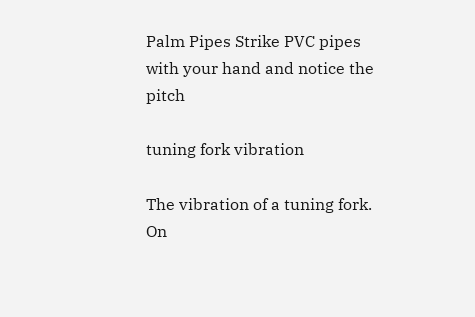Palm Pipes Strike PVC pipes with your hand and notice the pitch

tuning fork vibration

The vibration of a tuning fork.
On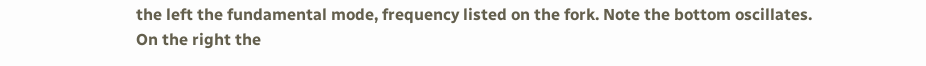the left the fundamental mode, frequency listed on the fork. Note the bottom oscillates.
On the right the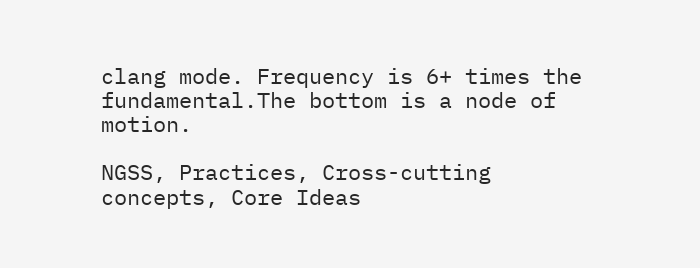clang mode. Frequency is 6+ times the fundamental.The bottom is a node of motion.

NGSS, Practices, Cross-cutting concepts, Core Ideas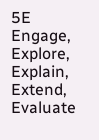5E Engage, Explore, Explain, Extend, Evaluate